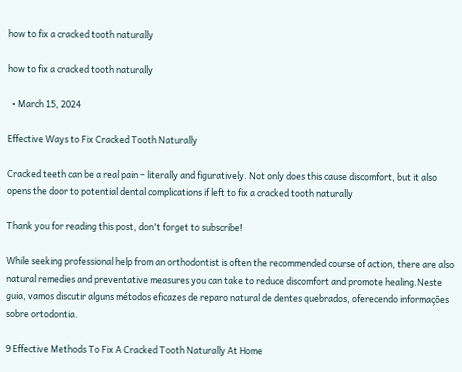how to fix a cracked tooth naturally

how to fix a cracked tooth naturally

  • March 15, 2024

Effective Ways to Fix Cracked Tooth Naturally

Cracked teeth can be a real pain – literally and figuratively. Not only does this cause discomfort, but it also opens the door to potential dental complications if left to fix a cracked tooth naturally

Thank you for reading this post, don't forget to subscribe!

While seeking professional help from an orthodontist is often the recommended course of action, there are also natural remedies and preventative measures you can take to reduce discomfort and promote healing.Neste guia, vamos discutir alguns métodos eficazes de reparo natural de dentes quebrados, oferecendo informações sobre ortodontia.

9 Effective Methods To Fix A Cracked Tooth Naturally At Home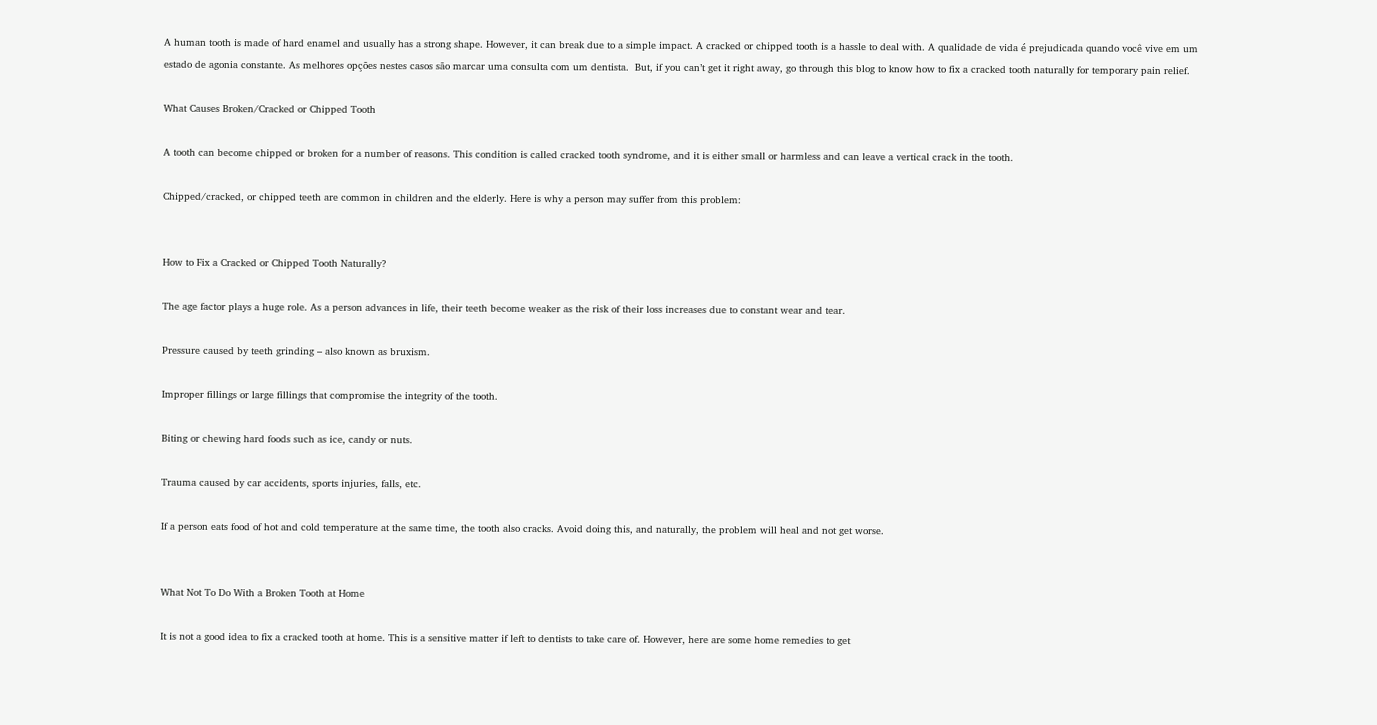A human tooth is made of hard enamel and usually has a strong shape. However, it can break due to a simple impact. A cracked or chipped tooth is a hassle to deal with. A qualidade de vida é prejudicada quando você vive em um estado de agonia constante. As melhores opções nestes casos são marcar uma consulta com um dentista.  But, if you can’t get it right away, go through this blog to know how to fix a cracked tooth naturally for temporary pain relief.

What Causes Broken/Cracked or Chipped Tooth

A tooth can become chipped or broken for a number of reasons. This condition is called cracked tooth syndrome, and it is either small or harmless and can leave a vertical crack in the tooth.

Chipped/cracked, or chipped teeth are common in children and the elderly. Here is why a person may suffer from this problem:


How to Fix a Cracked or Chipped Tooth Naturally?

The age factor plays a huge role. As a person advances in life, their teeth become weaker as the risk of their loss increases due to constant wear and tear.

Pressure caused by teeth grinding – also known as bruxism.

Improper fillings or large fillings that compromise the integrity of the tooth.

Biting or chewing hard foods such as ice, candy or nuts.

Trauma caused by car accidents, sports injuries, falls, etc.

If a person eats food of hot and cold temperature at the same time, the tooth also cracks. Avoid doing this, and naturally, the problem will heal and not get worse.


What Not To Do With a Broken Tooth at Home

It is not a good idea to fix a cracked tooth at home. This is a sensitive matter if left to dentists to take care of. However, here are some home remedies to get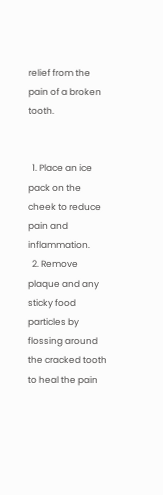relief from the pain of a broken tooth.


  1. Place an ice pack on the cheek to reduce pain and inflammation.
  2. Remove plaque and any sticky food particles by flossing around the cracked tooth to heal the pain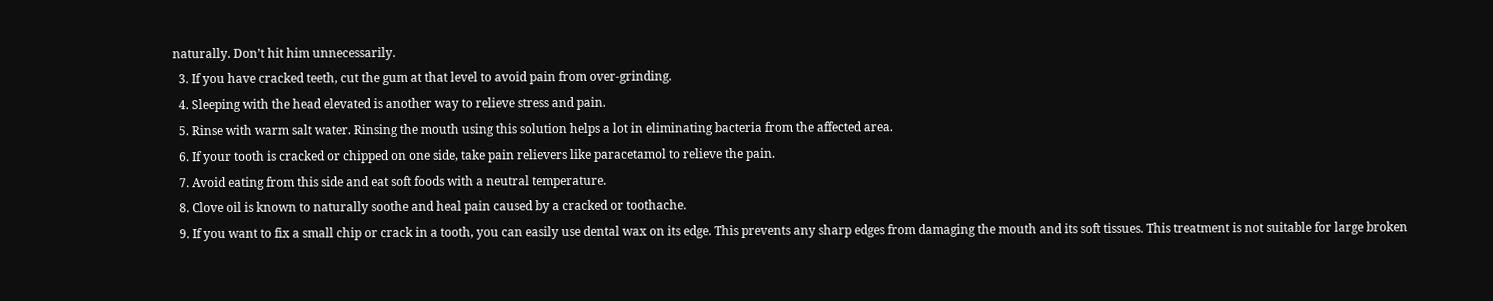naturally. Don’t hit him unnecessarily.
  3. If you have cracked teeth, cut the gum at that level to avoid pain from over-grinding.
  4. Sleeping with the head elevated is another way to relieve stress and pain.
  5. Rinse with warm salt water. Rinsing the mouth using this solution helps a lot in eliminating bacteria from the affected area.
  6. If your tooth is cracked or chipped on one side, take pain relievers like paracetamol to relieve the pain.
  7. Avoid eating from this side and eat soft foods with a neutral temperature.
  8. Clove oil is known to naturally soothe and heal pain caused by a cracked or toothache.
  9. If you want to fix a small chip or crack in a tooth, you can easily use dental wax on its edge. This prevents any sharp edges from damaging the mouth and its soft tissues. This treatment is not suitable for large broken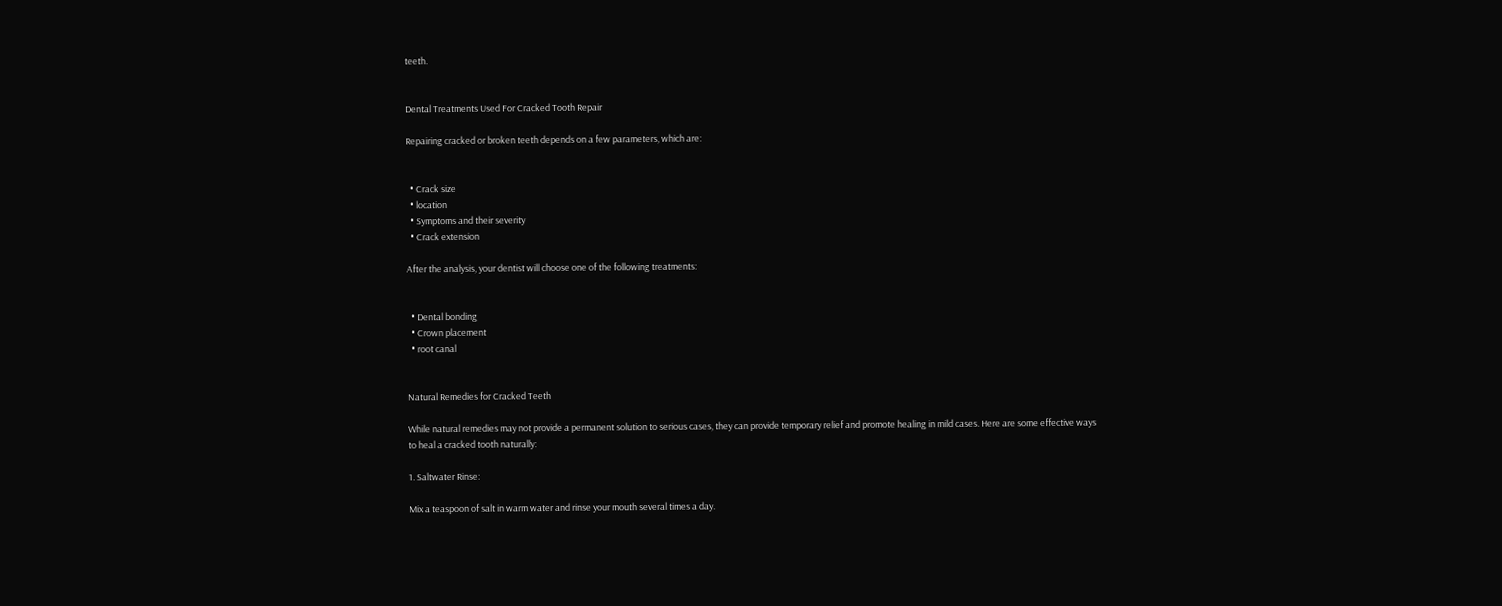teeth.


Dental Treatments Used For Cracked Tooth Repair

Repairing cracked or broken teeth depends on a few parameters, which are:


  • Crack size
  • location
  • Symptoms and their severity
  • Crack extension

After the analysis, your dentist will choose one of the following treatments:


  • Dental bonding
  • Crown placement
  • root canal


Natural Remedies for Cracked Teeth

While natural remedies may not provide a permanent solution to serious cases, they can provide temporary relief and promote healing in mild cases. Here are some effective ways to heal a cracked tooth naturally:

1. Saltwater Rinse:

Mix a teaspoon of salt in warm water and rinse your mouth several times a day.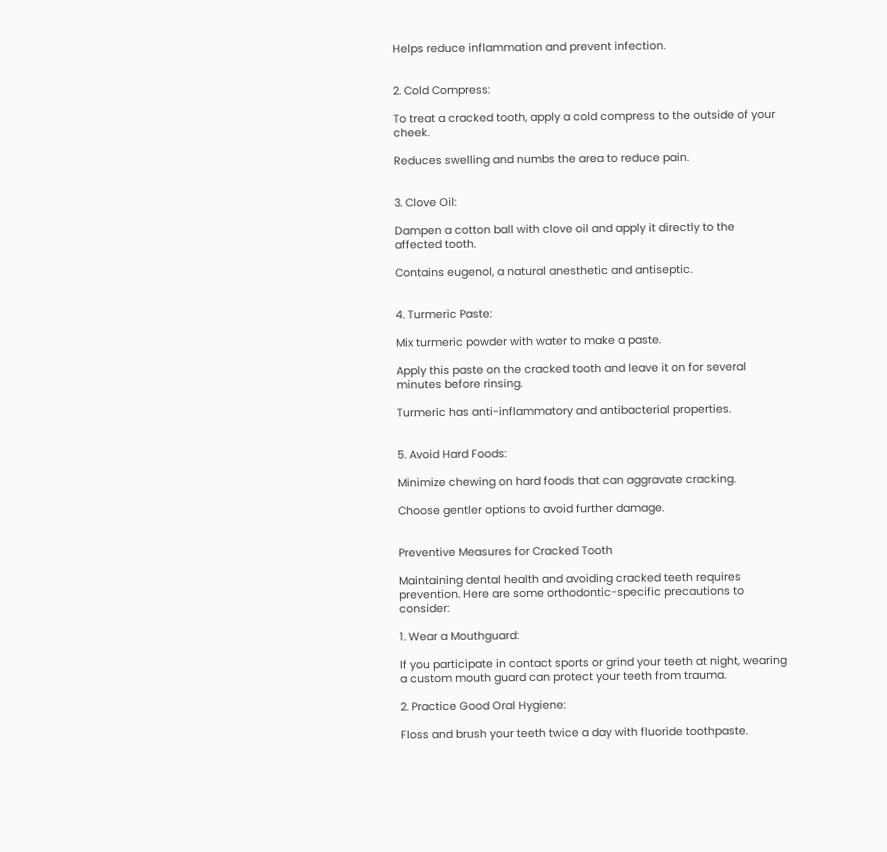Helps reduce inflammation and prevent infection.


2. Cold Compress:

To treat a cracked tooth, apply a cold compress to the outside of your cheek.

Reduces swelling and numbs the area to reduce pain.


3. Clove Oil:

Dampen a cotton ball with clove oil and apply it directly to the affected tooth.

Contains eugenol, a natural anesthetic and antiseptic.


4. Turmeric Paste:

Mix turmeric powder with water to make a paste.

Apply this paste on the cracked tooth and leave it on for several minutes before rinsing.

Turmeric has anti-inflammatory and antibacterial properties.


5. Avoid Hard Foods:

Minimize chewing on hard foods that can aggravate cracking.

Choose gentler options to avoid further damage.


Preventive Measures for Cracked Tooth

Maintaining dental health and avoiding cracked teeth requires prevention. Here are some orthodontic-specific precautions to consider:

1. Wear a Mouthguard:

If you participate in contact sports or grind your teeth at night, wearing a custom mouth guard can protect your teeth from trauma.

2. Practice Good Oral Hygiene:

Floss and brush your teeth twice a day with fluoride toothpaste.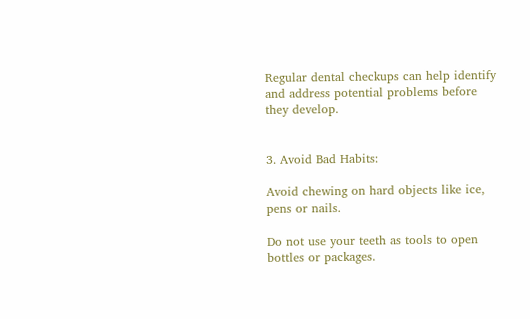Regular dental checkups can help identify and address potential problems before they develop.


3. Avoid Bad Habits:

Avoid chewing on hard objects like ice, pens or nails.

Do not use your teeth as tools to open bottles or packages.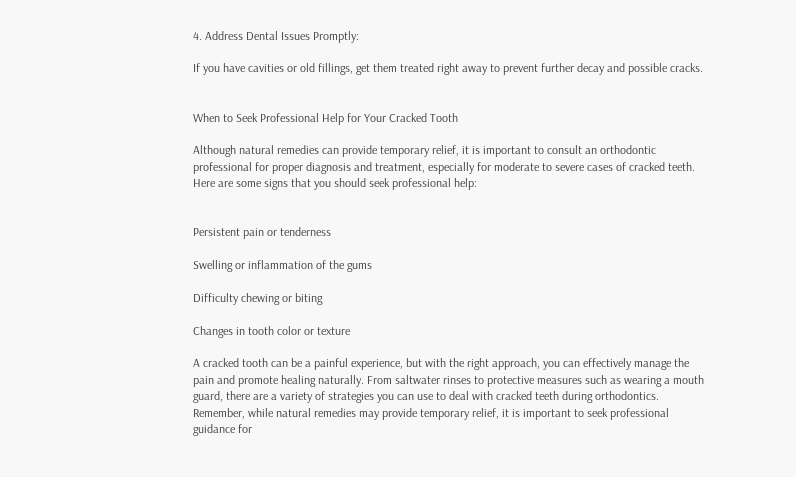4. Address Dental Issues Promptly:

If you have cavities or old fillings, get them treated right away to prevent further decay and possible cracks.


When to Seek Professional Help for Your Cracked Tooth

Although natural remedies can provide temporary relief, it is important to consult an orthodontic professional for proper diagnosis and treatment, especially for moderate to severe cases of cracked teeth. Here are some signs that you should seek professional help:


Persistent pain or tenderness

Swelling or inflammation of the gums

Difficulty chewing or biting

Changes in tooth color or texture

A cracked tooth can be a painful experience, but with the right approach, you can effectively manage the pain and promote healing naturally. From saltwater rinses to protective measures such as wearing a mouth guard, there are a variety of strategies you can use to deal with cracked teeth during orthodontics. Remember, while natural remedies may provide temporary relief, it is important to seek professional guidance for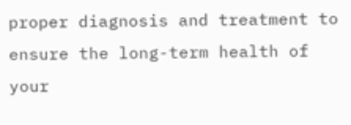proper diagnosis and treatment to ensure the long-term health of your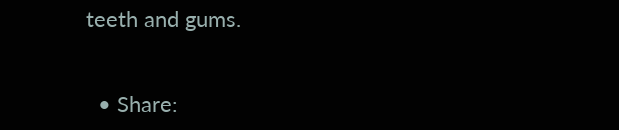teeth and gums.


  • Share: